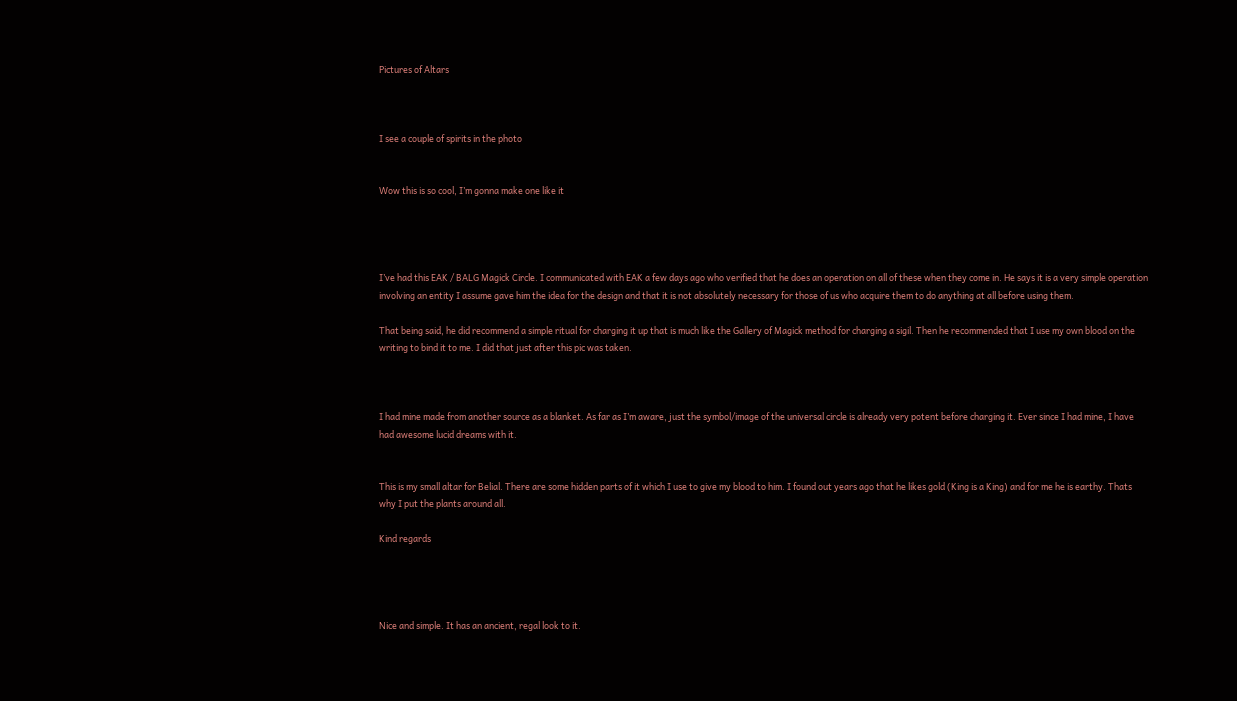Pictures of Altars



I see a couple of spirits in the photo


Wow this is so cool, I’m gonna make one like it




I’ve had this EAK / BALG Magick Circle. I communicated with EAK a few days ago who verified that he does an operation on all of these when they come in. He says it is a very simple operation involving an entity I assume gave him the idea for the design and that it is not absolutely necessary for those of us who acquire them to do anything at all before using them.

That being said, he did recommend a simple ritual for charging it up that is much like the Gallery of Magick method for charging a sigil. Then he recommended that I use my own blood on the writing to bind it to me. I did that just after this pic was taken.



I had mine made from another source as a blanket. As far as I’m aware, just the symbol/image of the universal circle is already very potent before charging it. Ever since I had mine, I have had awesome lucid dreams with it.


This is my small altar for Belial. There are some hidden parts of it which I use to give my blood to him. I found out years ago that he likes gold (King is a King) and for me he is earthy. Thats why I put the plants around all.

Kind regards




Nice and simple. It has an ancient, regal look to it.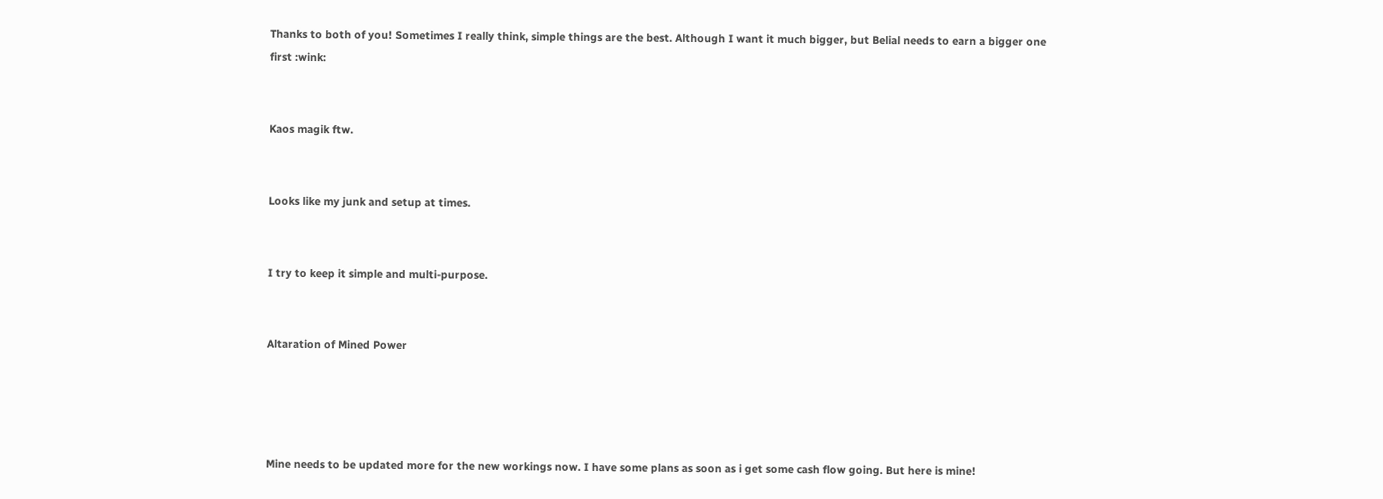Thanks to both of you! Sometimes I really think, simple things are the best. Although I want it much bigger, but Belial needs to earn a bigger one first :wink:


Kaos magik ftw.


Looks like my junk and setup at times.


I try to keep it simple and multi-purpose.


Altaration of Mined Power




Mine needs to be updated more for the new workings now. I have some plans as soon as i get some cash flow going. But here is mine!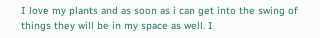I love my plants and as soon as i can get into the swing of things they will be in my space as well. I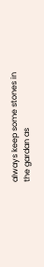always keep some stones in the gardan as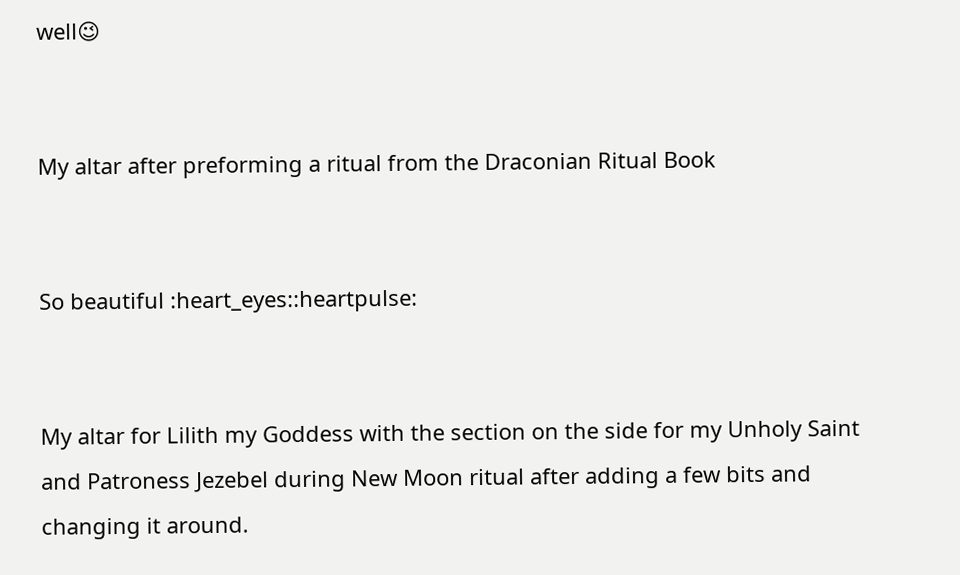well😉


My altar after preforming a ritual from the Draconian Ritual Book


So beautiful :heart_eyes::heartpulse:


My altar for Lilith my Goddess with the section on the side for my Unholy Saint and Patroness Jezebel during New Moon ritual after adding a few bits and changing it around.